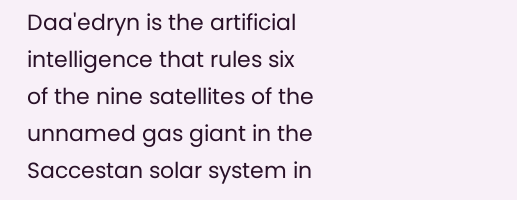Daa'edryn is the artificial intelligence that rules six of the nine satellites of the unnamed gas giant in the Saccestan solar system in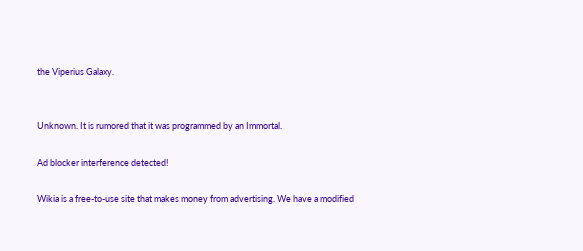the Viperius Galaxy.


Unknown. It is rumored that it was programmed by an Immortal.

Ad blocker interference detected!

Wikia is a free-to-use site that makes money from advertising. We have a modified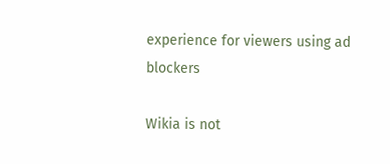experience for viewers using ad blockers

Wikia is not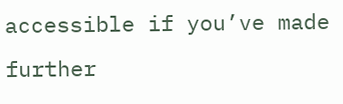accessible if you’ve made further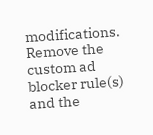modifications. Remove the custom ad blocker rule(s) and the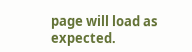page will load as expected.